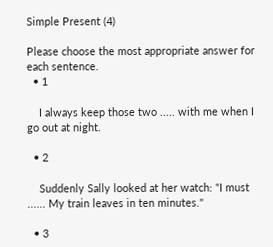Simple Present (4)

Please choose the most appropriate answer for each sentence.
  • 1

    I always keep those two ..... with me when I go out at night.

  • 2

    Suddenly Sally looked at her watch: "I must ...... My train leaves in ten minutes."

  • 3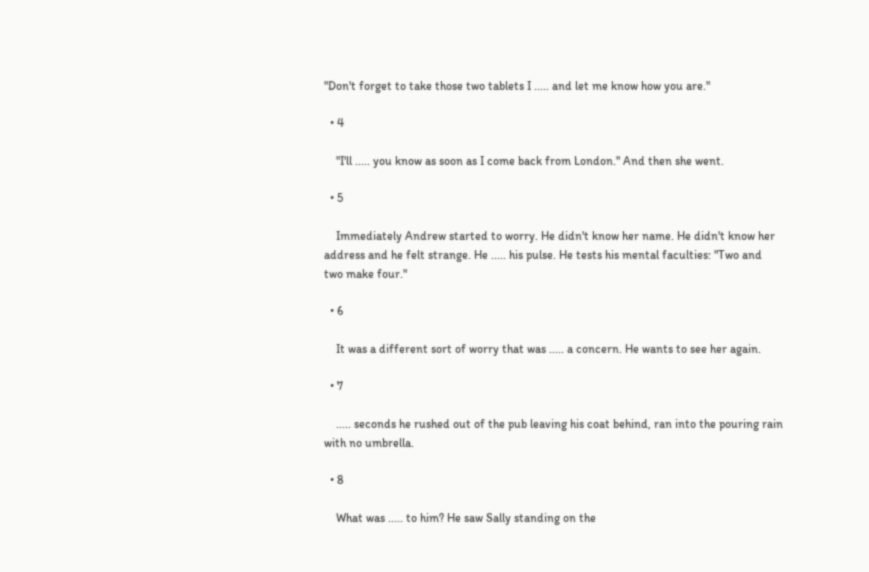"Don't forget to take those two tablets I ..... and let me know how you are."

  • 4

    "I'll ..... you know as soon as I come back from London." And then she went.

  • 5

    Immediately Andrew started to worry. He didn't know her name. He didn't know her address and he felt strange. He ..... his pulse. He tests his mental faculties: "Two and two make four."

  • 6

    It was a different sort of worry that was ..... a concern. He wants to see her again.

  • 7

    ..... seconds he rushed out of the pub leaving his coat behind, ran into the pouring rain with no umbrella.

  • 8

    What was ..... to him? He saw Sally standing on the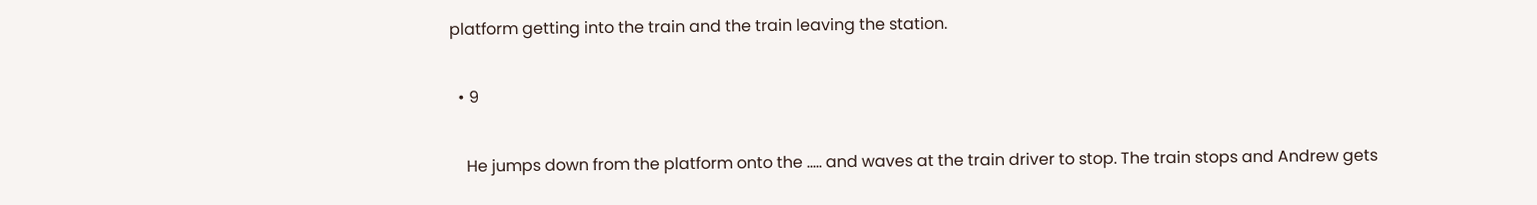platform getting into the train and the train leaving the station.

  • 9

    He jumps down from the platform onto the ..... and waves at the train driver to stop. The train stops and Andrew gets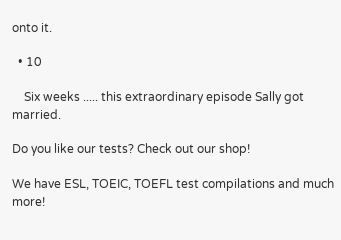onto it.

  • 10

    Six weeks ..... this extraordinary episode Sally got married.

Do you like our tests? Check out our shop!

We have ESL, TOEIC, TOEFL test compilations and much more!